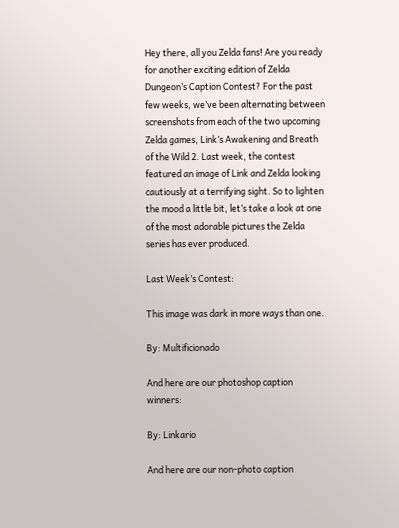Hey there, all you Zelda fans! Are you ready for another exciting edition of Zelda Dungeon’s Caption Contest? For the past few weeks, we’ve been alternating between screenshots from each of the two upcoming Zelda games, Link’s Awakening and Breath of the Wild 2. Last week, the contest featured an image of Link and Zelda looking cautiously at a terrifying sight. So to lighten the mood a little bit, let’s take a look at one of the most adorable pictures the Zelda series has ever produced.

Last Week’s Contest:

This image was dark in more ways than one.

By: Multificionado

And here are our photoshop caption winners:

By: Linkario

And here are our non-photo caption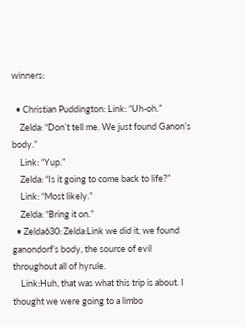winners:

  • Christian Puddington: Link: “Uh-oh.”
    Zelda: “Don’t tell me. We just found Ganon’s body.”
    Link: “Yup.”
    Zelda: “Is it going to come back to life?”
    Link: “Most likely.”
    Zelda: “Bring it on.”
  • Zelda630: Zelda:Link we did it, we found ganondorf’s body, the source of evil throughout all of hyrule.
    Link:Huh, that was what this trip is about. I thought we were going to a limbo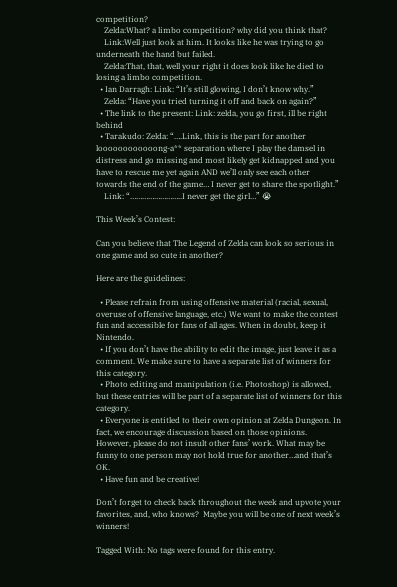competition?
    Zelda:What? a limbo competition? why did you think that?
    Link:Well just look at him. It looks like he was trying to go underneath the hand but failed.
    Zelda:That, that, well your right it does look like he died to losing a limbo competition.
  • Ian Darragh: Link: “It’s still glowing, I don’t know why.”
    Zelda: “Have you tried turning it off and back on again?”
  • The link to the present: Link: zelda, you go first, ill be right behind
  • Tarakudo: Zelda: “….Link, this is the part for another loooooooooooong-a** separation where I play the damsel in distress and go missing and most likely get kidnapped and you have to rescue me yet again AND we’ll only see each other towards the end of the game… I never get to share the spotlight.”
    Link: “……………………..I never get the girl…” 😭

This Week’s Contest:

Can you believe that The Legend of Zelda can look so serious in one game and so cute in another?

Here are the guidelines:

  • Please refrain from using offensive material (racial, sexual, overuse of offensive language, etc.) We want to make the contest fun and accessible for fans of all ages. When in doubt, keep it Nintendo.
  • If you don’t have the ability to edit the image, just leave it as a comment. We make sure to have a separate list of winners for this category.
  • Photo editing and manipulation (i.e. Photoshop) is allowed, but these entries will be part of a separate list of winners for this category.
  • Everyone is entitled to their own opinion at Zelda Dungeon. In fact, we encourage discussion based on those opinions. However, please do not insult other fans’ work. What may be funny to one person may not hold true for another…and that’s OK.
  • Have fun and be creative!

Don’t forget to check back throughout the week and upvote your favorites, and, who knows?  Maybe you will be one of next week’s winners!

Tagged With: No tags were found for this entry.